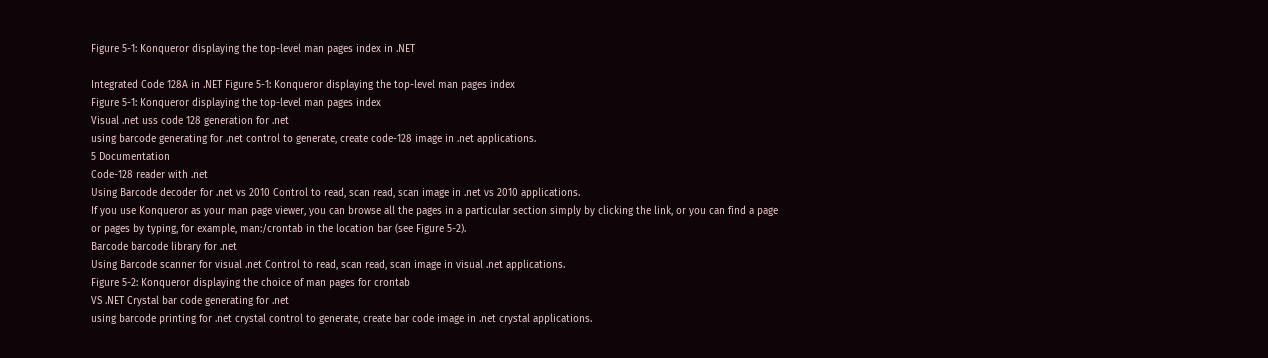Figure 5-1: Konqueror displaying the top-level man pages index in .NET

Integrated Code 128A in .NET Figure 5-1: Konqueror displaying the top-level man pages index
Figure 5-1: Konqueror displaying the top-level man pages index
Visual .net uss code 128 generation for .net
using barcode generating for .net control to generate, create code-128 image in .net applications.
5 Documentation
Code-128 reader with .net
Using Barcode decoder for .net vs 2010 Control to read, scan read, scan image in .net vs 2010 applications.
If you use Konqueror as your man page viewer, you can browse all the pages in a particular section simply by clicking the link, or you can find a page or pages by typing, for example, man:/crontab in the location bar (see Figure 5-2).
Barcode barcode library for .net
Using Barcode scanner for visual .net Control to read, scan read, scan image in visual .net applications.
Figure 5-2: Konqueror displaying the choice of man pages for crontab
VS .NET Crystal bar code generating for .net
using barcode printing for .net crystal control to generate, create bar code image in .net crystal applications.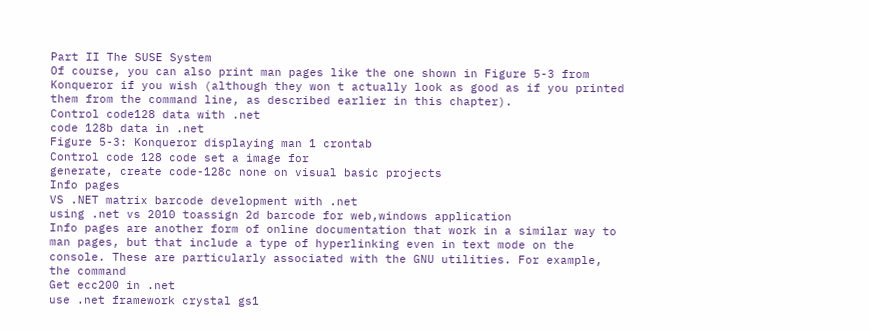Part II The SUSE System
Of course, you can also print man pages like the one shown in Figure 5-3 from Konqueror if you wish (although they won t actually look as good as if you printed them from the command line, as described earlier in this chapter).
Control code128 data with .net
code 128b data in .net
Figure 5-3: Konqueror displaying man 1 crontab
Control code 128 code set a image for
generate, create code-128c none on visual basic projects
Info pages
VS .NET matrix barcode development with .net
using .net vs 2010 toassign 2d barcode for web,windows application
Info pages are another form of online documentation that work in a similar way to man pages, but that include a type of hyperlinking even in text mode on the console. These are particularly associated with the GNU utilities. For example, the command
Get ecc200 in .net
use .net framework crystal gs1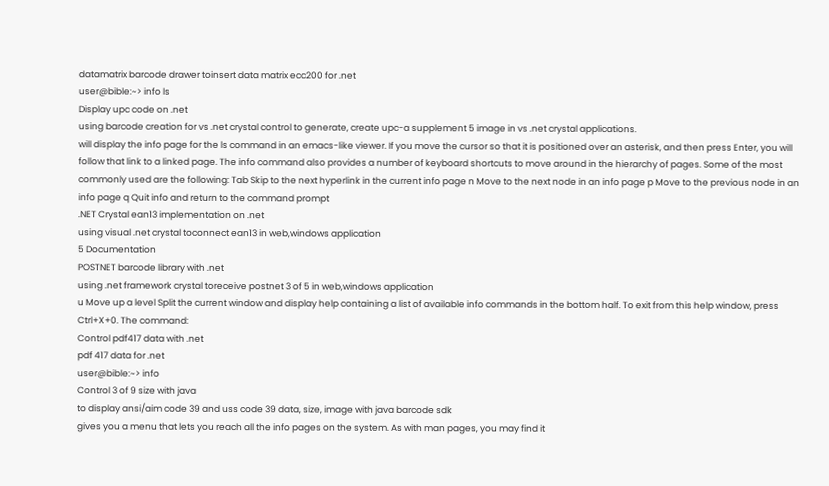datamatrix barcode drawer toinsert data matrix ecc200 for .net
user@bible:~> info ls
Display upc code on .net
using barcode creation for vs .net crystal control to generate, create upc-a supplement 5 image in vs .net crystal applications.
will display the info page for the ls command in an emacs-like viewer. If you move the cursor so that it is positioned over an asterisk, and then press Enter, you will follow that link to a linked page. The info command also provides a number of keyboard shortcuts to move around in the hierarchy of pages. Some of the most commonly used are the following: Tab Skip to the next hyperlink in the current info page n Move to the next node in an info page p Move to the previous node in an info page q Quit info and return to the command prompt
.NET Crystal ean13 implementation on .net
using visual .net crystal toconnect ean13 in web,windows application
5 Documentation
POSTNET barcode library with .net
using .net framework crystal toreceive postnet 3 of 5 in web,windows application
u Move up a level Split the current window and display help containing a list of available info commands in the bottom half. To exit from this help window, press Ctrl+X+0. The command:
Control pdf417 data with .net
pdf 417 data for .net
user@bible:~> info
Control 3 of 9 size with java
to display ansi/aim code 39 and uss code 39 data, size, image with java barcode sdk
gives you a menu that lets you reach all the info pages on the system. As with man pages, you may find it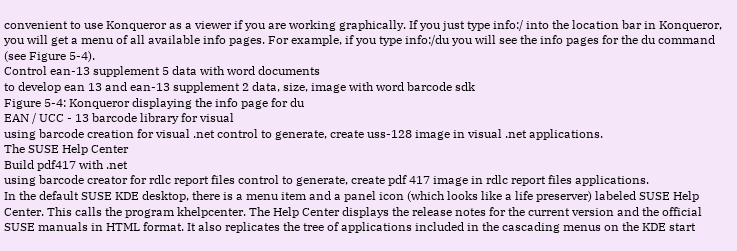convenient to use Konqueror as a viewer if you are working graphically. If you just type info:/ into the location bar in Konqueror, you will get a menu of all available info pages. For example, if you type info:/du you will see the info pages for the du command (see Figure 5-4).
Control ean-13 supplement 5 data with word documents
to develop ean 13 and ean-13 supplement 2 data, size, image with word barcode sdk
Figure 5-4: Konqueror displaying the info page for du
EAN / UCC - 13 barcode library for visual
using barcode creation for visual .net control to generate, create uss-128 image in visual .net applications.
The SUSE Help Center
Build pdf417 with .net
using barcode creator for rdlc report files control to generate, create pdf 417 image in rdlc report files applications.
In the default SUSE KDE desktop, there is a menu item and a panel icon (which looks like a life preserver) labeled SUSE Help Center. This calls the program khelpcenter. The Help Center displays the release notes for the current version and the official SUSE manuals in HTML format. It also replicates the tree of applications included in the cascading menus on the KDE start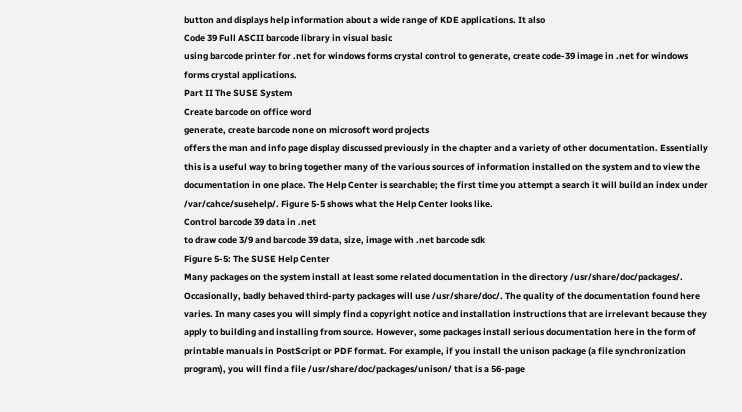button and displays help information about a wide range of KDE applications. It also
Code 39 Full ASCII barcode library in visual basic
using barcode printer for .net for windows forms crystal control to generate, create code-39 image in .net for windows forms crystal applications.
Part II The SUSE System
Create barcode on office word
generate, create barcode none on microsoft word projects
offers the man and info page display discussed previously in the chapter and a variety of other documentation. Essentially this is a useful way to bring together many of the various sources of information installed on the system and to view the documentation in one place. The Help Center is searchable; the first time you attempt a search it will build an index under /var/cahce/susehelp/. Figure 5-5 shows what the Help Center looks like.
Control barcode 39 data in .net
to draw code 3/9 and barcode 39 data, size, image with .net barcode sdk
Figure 5-5: The SUSE Help Center
Many packages on the system install at least some related documentation in the directory /usr/share/doc/packages/. Occasionally, badly behaved third-party packages will use /usr/share/doc/. The quality of the documentation found here varies. In many cases you will simply find a copyright notice and installation instructions that are irrelevant because they apply to building and installing from source. However, some packages install serious documentation here in the form of printable manuals in PostScript or PDF format. For example, if you install the unison package (a file synchronization program), you will find a file /usr/share/doc/packages/unison/ that is a 56-page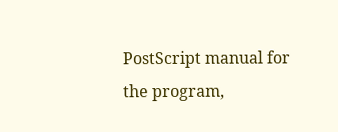PostScript manual for the program,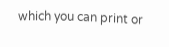which you can print or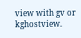view with gv or kghostview.